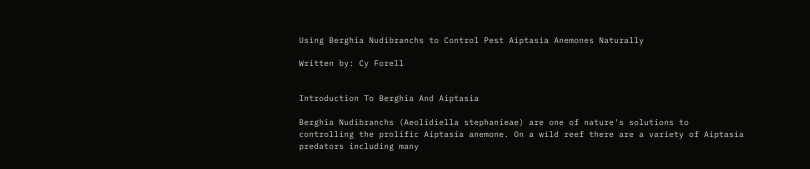Using Berghia Nudibranchs to Control Pest Aiptasia Anemones Naturally

Written by: Cy Forell


Introduction To Berghia And Aiptasia

Berghia Nudibranchs (Aeolidiella stephanieae) are one of nature's solutions to controlling the prolific Aiptasia anemone. On a wild reef there are a variety of Aiptasia predators including many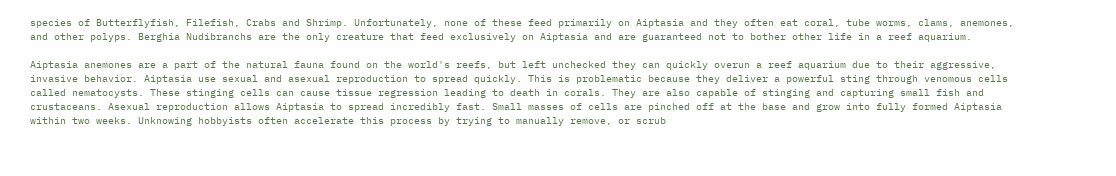species of Butterflyfish, Filefish, Crabs and Shrimp. Unfortunately, none of these feed primarily on Aiptasia and they often eat coral, tube worms, clams, anemones, and other polyps. Berghia Nudibranchs are the only creature that feed exclusively on Aiptasia and are guaranteed not to bother other life in a reef aquarium.

Aiptasia anemones are a part of the natural fauna found on the world's reefs, but left unchecked they can quickly overun a reef aquarium due to their aggressive, invasive behavior. Aiptasia use sexual and asexual reproduction to spread quickly. This is problematic because they deliver a powerful sting through venomous cells called nematocysts. These stinging cells can cause tissue regression leading to death in corals. They are also capable of stinging and capturing small fish and crustaceans. Asexual reproduction allows Aiptasia to spread incredibly fast. Small masses of cells are pinched off at the base and grow into fully formed Aiptasia within two weeks. Unknowing hobbyists often accelerate this process by trying to manually remove, or scrub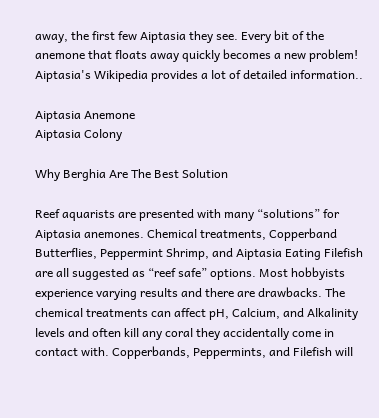away, the first few Aiptasia they see. Every bit of the anemone that floats away quickly becomes a new problem! Aiptasia's Wikipedia provides a lot of detailed information..

Aiptasia Anemone
Aiptasia Colony

Why Berghia Are The Best Solution

Reef aquarists are presented with many “solutions” for Aiptasia anemones. Chemical treatments, Copperband Butterflies, Peppermint Shrimp, and Aiptasia Eating Filefish are all suggested as “reef safe” options. Most hobbyists experience varying results and there are drawbacks. The chemical treatments can affect pH, Calcium, and Alkalinity levels and often kill any coral they accidentally come in contact with. Copperbands, Peppermints, and Filefish will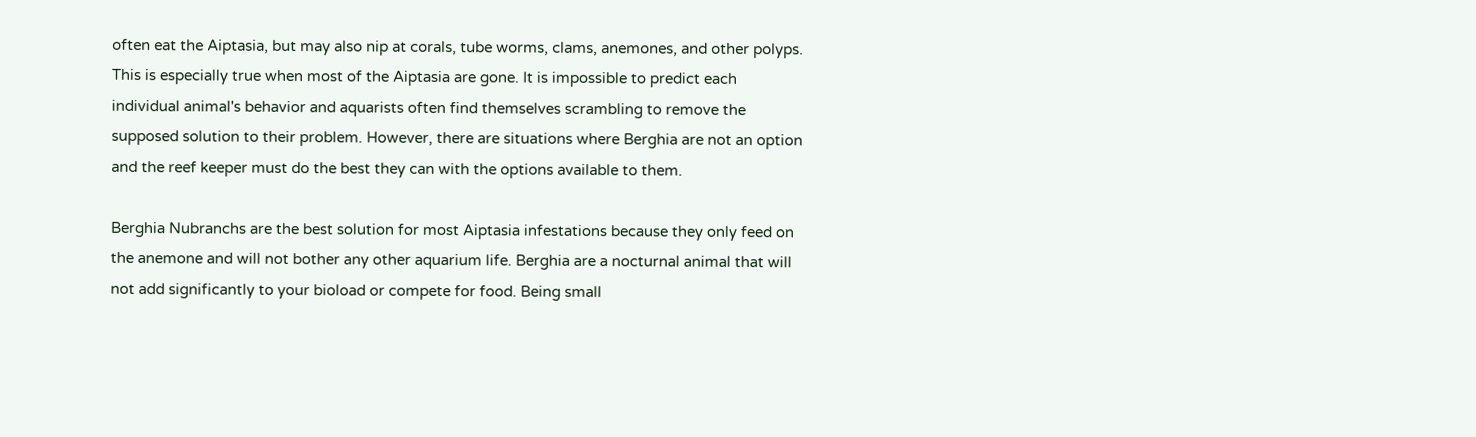often eat the Aiptasia, but may also nip at corals, tube worms, clams, anemones, and other polyps. This is especially true when most of the Aiptasia are gone. It is impossible to predict each individual animal's behavior and aquarists often find themselves scrambling to remove the supposed solution to their problem. However, there are situations where Berghia are not an option and the reef keeper must do the best they can with the options available to them.

Berghia Nubranchs are the best solution for most Aiptasia infestations because they only feed on the anemone and will not bother any other aquarium life. Berghia are a nocturnal animal that will not add significantly to your bioload or compete for food. Being small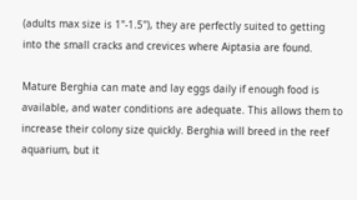(adults max size is 1"-1.5"), they are perfectly suited to getting into the small cracks and crevices where Aiptasia are found.

Mature Berghia can mate and lay eggs daily if enough food is available, and water conditions are adequate. This allows them to increase their colony size quickly. Berghia will breed in the reef aquarium, but it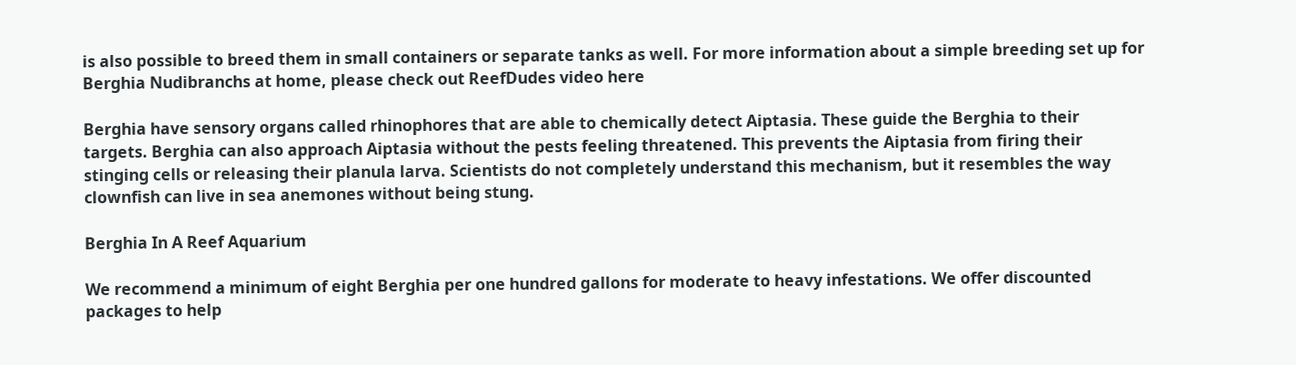is also possible to breed them in small containers or separate tanks as well. For more information about a simple breeding set up for Berghia Nudibranchs at home, please check out ReefDudes video here

Berghia have sensory organs called rhinophores that are able to chemically detect Aiptasia. These guide the Berghia to their targets. Berghia can also approach Aiptasia without the pests feeling threatened. This prevents the Aiptasia from firing their stinging cells or releasing their planula larva. Scientists do not completely understand this mechanism, but it resembles the way clownfish can live in sea anemones without being stung.

Berghia In A Reef Aquarium

We recommend a minimum of eight Berghia per one hundred gallons for moderate to heavy infestations. We offer discounted packages to help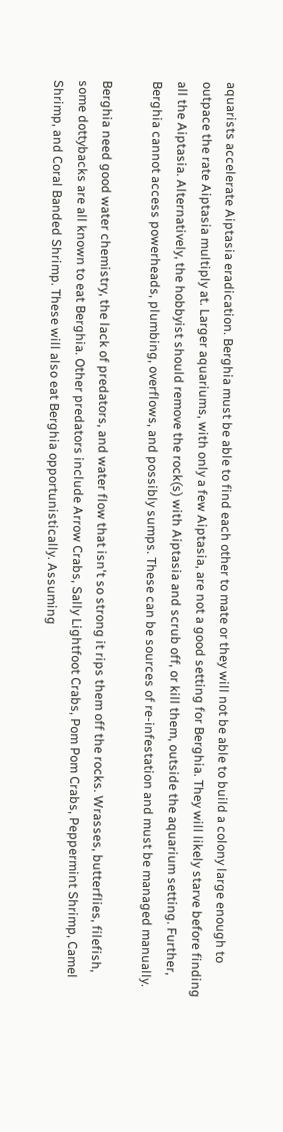aquarists accelerate Aiptasia eradication. Berghia must be able to find each other to mate or they will not be able to build a colony large enough to outpace the rate Aiptasia multiply at. Larger aquariums, with only a few Aiptasia, are not a good setting for Berghia. They will likely starve before finding all the Aiptasia. Alternatively, the hobbyist should remove the rock(s) with Aiptasia and scrub off, or kill them, outside the aquarium setting. Further, Berghia cannot access powerheads, plumbing, overflows, and possibly sumps. These can be sources of re-infestation and must be managed manually.

Berghia need good water chemistry, the lack of predators, and water flow that isn't so strong it rips them off the rocks. Wrasses, butterflies, filefish, some dottybacks are all known to eat Berghia. Other predators include Arrow Crabs, Sally Lightfoot Crabs, Pom Pom Crabs, Peppermint Shrimp, Camel Shrimp, and Coral Banded Shrimp. These will also eat Berghia opportunistically. Assuming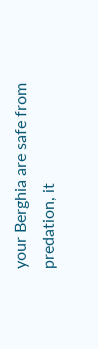your Berghia are safe from predation, it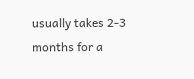usually takes 2-3 months for a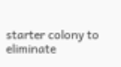starter colony to eliminate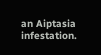an Aiptasia infestation.